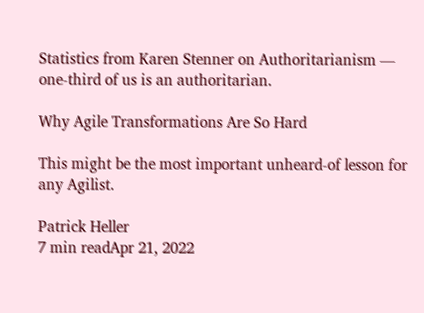Statistics from Karen Stenner on Authoritarianism — one-third of us is an authoritarian.

Why Agile Transformations Are So Hard

This might be the most important unheard-of lesson for any Agilist.

Patrick Heller
7 min readApr 21, 2022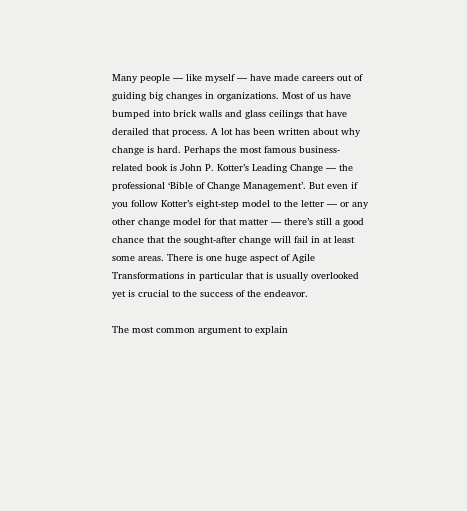Many people — like myself — have made careers out of guiding big changes in organizations. Most of us have bumped into brick walls and glass ceilings that have derailed that process. A lot has been written about why change is hard. Perhaps the most famous business-related book is John P. Kotter’s Leading Change — the professional ‘Bible of Change Management’. But even if you follow Kotter’s eight-step model to the letter — or any other change model for that matter — there’s still a good chance that the sought-after change will fail in at least some areas. There is one huge aspect of Agile Transformations in particular that is usually overlooked yet is crucial to the success of the endeavor.

The most common argument to explain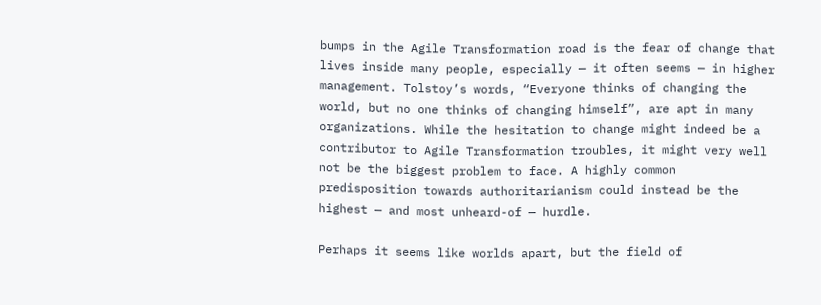bumps in the Agile Transformation road is the fear of change that lives inside many people, especially — it often seems — in higher management. Tolstoy’s words, “Everyone thinks of changing the world, but no one thinks of changing himself”, are apt in many organizations. While the hesitation to change might indeed be a contributor to Agile Transformation troubles, it might very well not be the biggest problem to face. A highly common predisposition towards authoritarianism could instead be the highest — and most unheard-of — hurdle.

Perhaps it seems like worlds apart, but the field of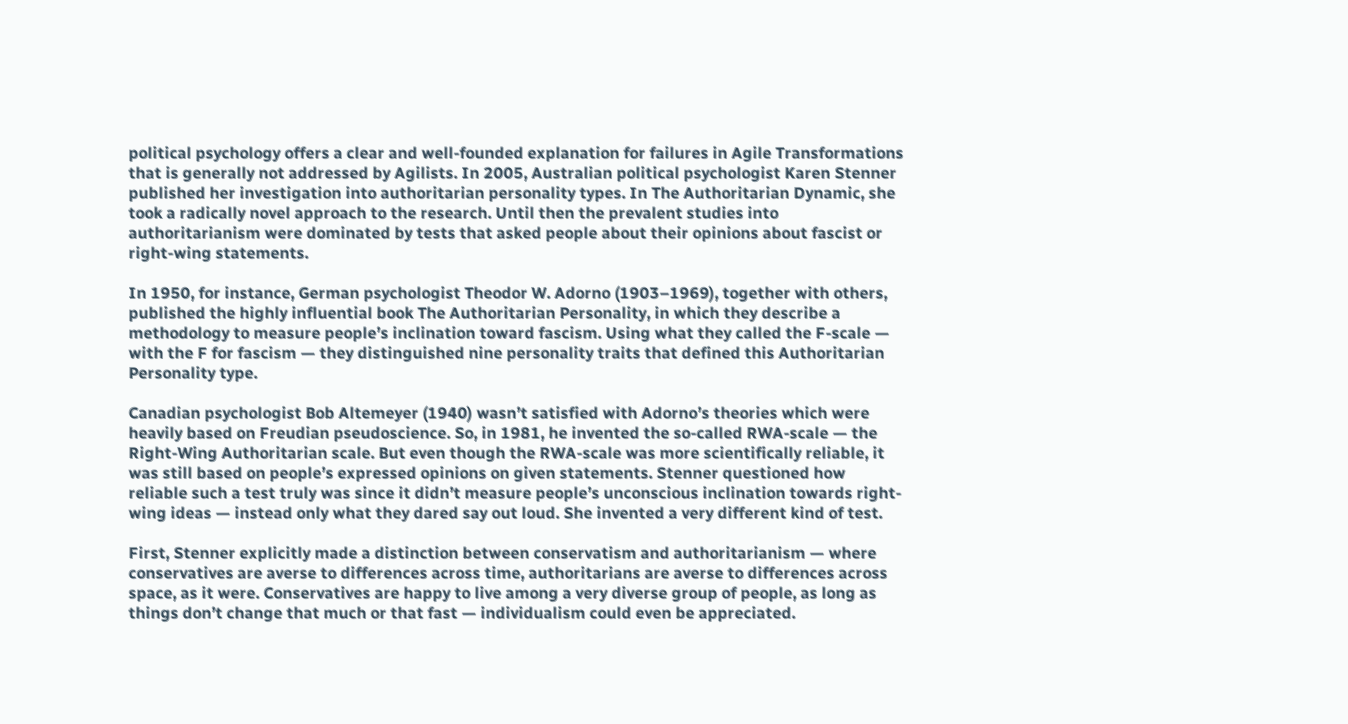political psychology offers a clear and well-founded explanation for failures in Agile Transformations that is generally not addressed by Agilists. In 2005, Australian political psychologist Karen Stenner published her investigation into authoritarian personality types. In The Authoritarian Dynamic, she took a radically novel approach to the research. Until then the prevalent studies into authoritarianism were dominated by tests that asked people about their opinions about fascist or right-wing statements.

In 1950, for instance, German psychologist Theodor W. Adorno (1903–1969), together with others, published the highly influential book The Authoritarian Personality, in which they describe a methodology to measure people’s inclination toward fascism. Using what they called the F-scale — with the F for fascism — they distinguished nine personality traits that defined this Authoritarian Personality type.

Canadian psychologist Bob Altemeyer (1940) wasn’t satisfied with Adorno’s theories which were heavily based on Freudian pseudoscience. So, in 1981, he invented the so-called RWA-scale — the Right-Wing Authoritarian scale. But even though the RWA-scale was more scientifically reliable, it was still based on people’s expressed opinions on given statements. Stenner questioned how reliable such a test truly was since it didn’t measure people’s unconscious inclination towards right-wing ideas — instead only what they dared say out loud. She invented a very different kind of test.

First, Stenner explicitly made a distinction between conservatism and authoritarianism — where conservatives are averse to differences across time, authoritarians are averse to differences across space, as it were. Conservatives are happy to live among a very diverse group of people, as long as things don’t change that much or that fast — individualism could even be appreciated.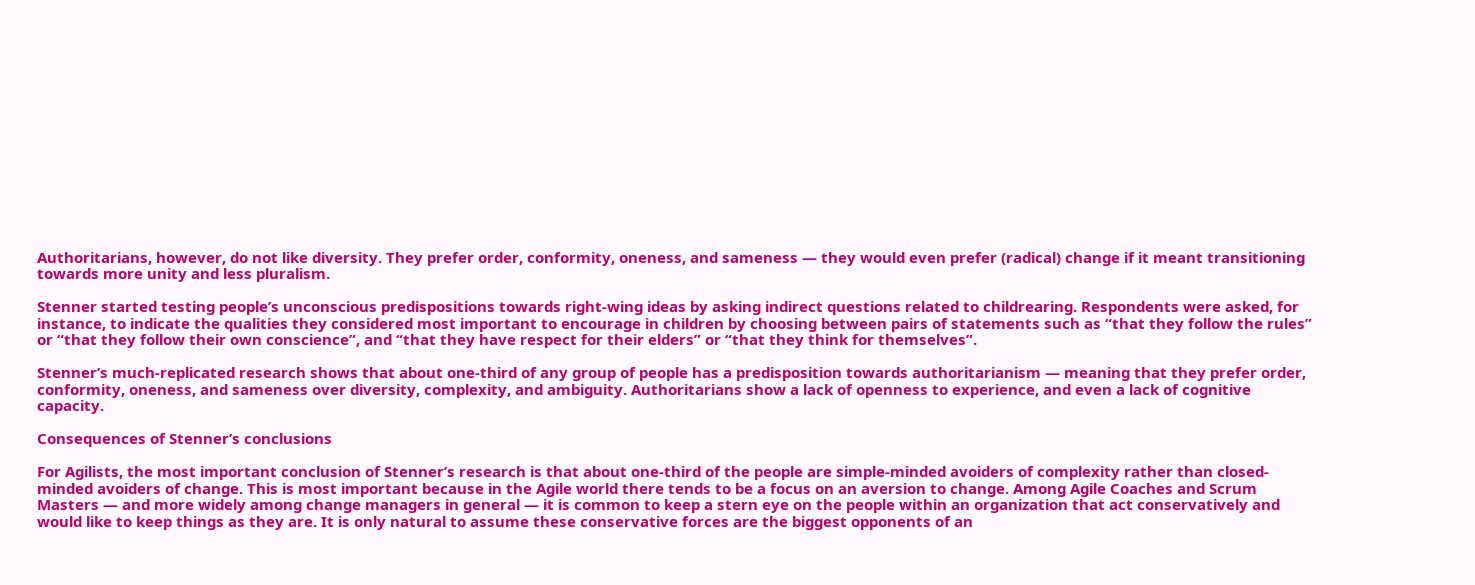Authoritarians, however, do not like diversity. They prefer order, conformity, oneness, and sameness — they would even prefer (radical) change if it meant transitioning towards more unity and less pluralism.

Stenner started testing people’s unconscious predispositions towards right-wing ideas by asking indirect questions related to childrearing. Respondents were asked, for instance, to indicate the qualities they considered most important to encourage in children by choosing between pairs of statements such as “that they follow the rules” or “that they follow their own conscience”, and “that they have respect for their elders” or “that they think for themselves”.

Stenner’s much-replicated research shows that about one-third of any group of people has a predisposition towards authoritarianism — meaning that they prefer order, conformity, oneness, and sameness over diversity, complexity, and ambiguity. Authoritarians show a lack of openness to experience, and even a lack of cognitive capacity.

Consequences of Stenner’s conclusions

For Agilists, the most important conclusion of Stenner’s research is that about one-third of the people are simple-minded avoiders of complexity rather than closed-minded avoiders of change. This is most important because in the Agile world there tends to be a focus on an aversion to change. Among Agile Coaches and Scrum Masters — and more widely among change managers in general — it is common to keep a stern eye on the people within an organization that act conservatively and would like to keep things as they are. It is only natural to assume these conservative forces are the biggest opponents of an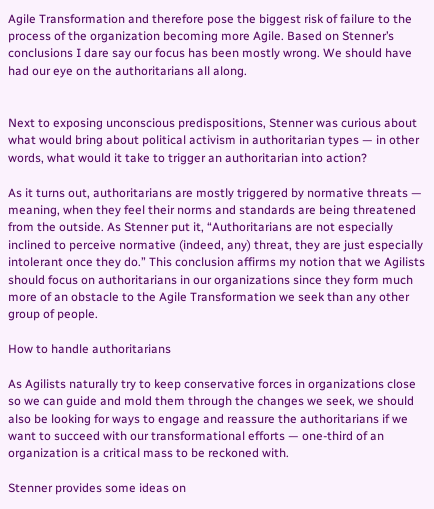Agile Transformation and therefore pose the biggest risk of failure to the process of the organization becoming more Agile. Based on Stenner’s conclusions I dare say our focus has been mostly wrong. We should have had our eye on the authoritarians all along.


Next to exposing unconscious predispositions, Stenner was curious about what would bring about political activism in authoritarian types — in other words, what would it take to trigger an authoritarian into action?

As it turns out, authoritarians are mostly triggered by normative threats — meaning, when they feel their norms and standards are being threatened from the outside. As Stenner put it, “Authoritarians are not especially inclined to perceive normative (indeed, any) threat, they are just especially intolerant once they do.” This conclusion affirms my notion that we Agilists should focus on authoritarians in our organizations since they form much more of an obstacle to the Agile Transformation we seek than any other group of people.

How to handle authoritarians

As Agilists naturally try to keep conservative forces in organizations close so we can guide and mold them through the changes we seek, we should also be looking for ways to engage and reassure the authoritarians if we want to succeed with our transformational efforts — one-third of an organization is a critical mass to be reckoned with.

Stenner provides some ideas on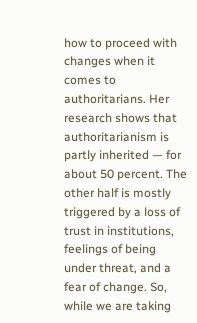how to proceed with changes when it comes to authoritarians. Her research shows that authoritarianism is partly inherited — for about 50 percent. The other half is mostly triggered by a loss of trust in institutions, feelings of being under threat, and a fear of change. So, while we are taking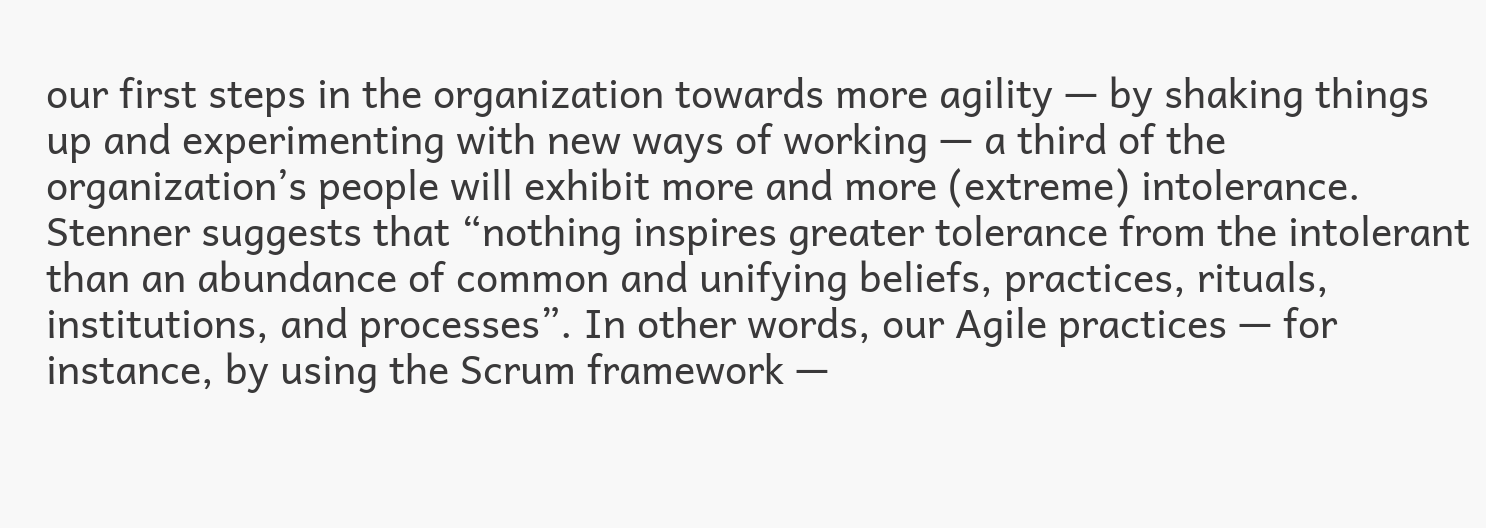our first steps in the organization towards more agility — by shaking things up and experimenting with new ways of working — a third of the organization’s people will exhibit more and more (extreme) intolerance. Stenner suggests that “nothing inspires greater tolerance from the intolerant than an abundance of common and unifying beliefs, practices, rituals, institutions, and processes”. In other words, our Agile practices — for instance, by using the Scrum framework —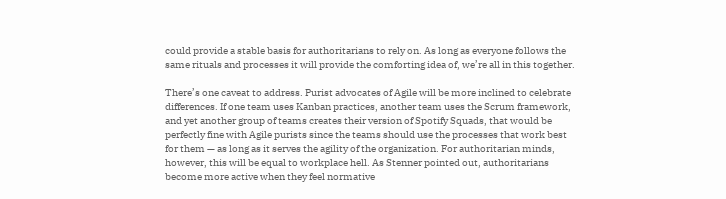could provide a stable basis for authoritarians to rely on. As long as everyone follows the same rituals and processes it will provide the comforting idea of, we’re all in this together.

There’s one caveat to address. Purist advocates of Agile will be more inclined to celebrate differences. If one team uses Kanban practices, another team uses the Scrum framework, and yet another group of teams creates their version of Spotify Squads, that would be perfectly fine with Agile purists since the teams should use the processes that work best for them — as long as it serves the agility of the organization. For authoritarian minds, however, this will be equal to workplace hell. As Stenner pointed out, authoritarians become more active when they feel normative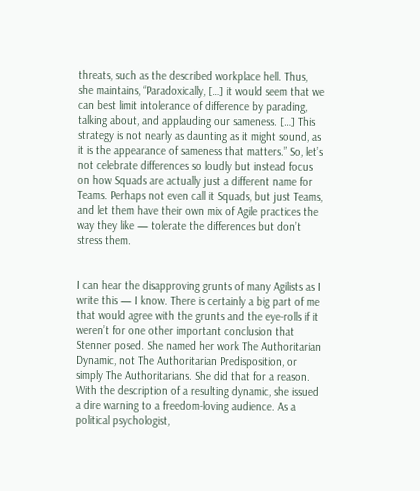threats, such as the described workplace hell. Thus, she maintains, “Paradoxically, […] it would seem that we can best limit intolerance of difference by parading, talking about, and applauding our sameness. […] This strategy is not nearly as daunting as it might sound, as it is the appearance of sameness that matters.” So, let’s not celebrate differences so loudly but instead focus on how Squads are actually just a different name for Teams. Perhaps not even call it Squads, but just Teams, and let them have their own mix of Agile practices the way they like — tolerate the differences but don’t stress them.


I can hear the disapproving grunts of many Agilists as I write this — I know. There is certainly a big part of me that would agree with the grunts and the eye-rolls if it weren’t for one other important conclusion that Stenner posed. She named her work The Authoritarian Dynamic, not The Authoritarian Predisposition, or simply The Authoritarians. She did that for a reason. With the description of a resulting dynamic, she issued a dire warning to a freedom-loving audience. As a political psychologist,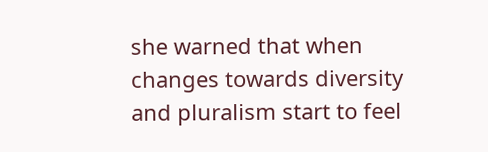she warned that when changes towards diversity and pluralism start to feel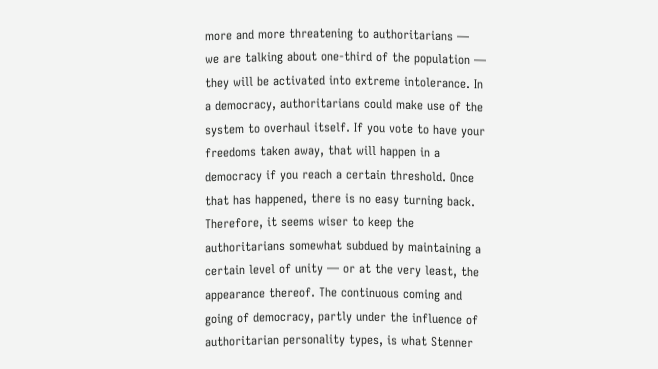more and more threatening to authoritarians — we are talking about one-third of the population — they will be activated into extreme intolerance. In a democracy, authoritarians could make use of the system to overhaul itself. If you vote to have your freedoms taken away, that will happen in a democracy if you reach a certain threshold. Once that has happened, there is no easy turning back. Therefore, it seems wiser to keep the authoritarians somewhat subdued by maintaining a certain level of unity — or at the very least, the appearance thereof. The continuous coming and going of democracy, partly under the influence of authoritarian personality types, is what Stenner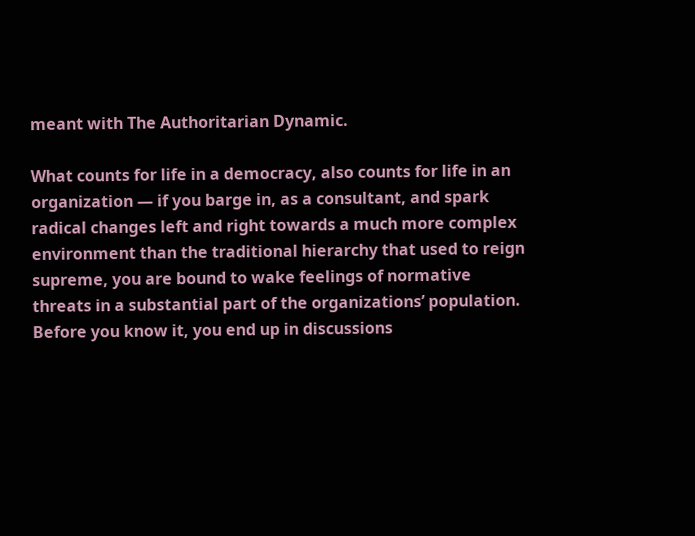meant with The Authoritarian Dynamic.

What counts for life in a democracy, also counts for life in an organization — if you barge in, as a consultant, and spark radical changes left and right towards a much more complex environment than the traditional hierarchy that used to reign supreme, you are bound to wake feelings of normative threats in a substantial part of the organizations’ population. Before you know it, you end up in discussions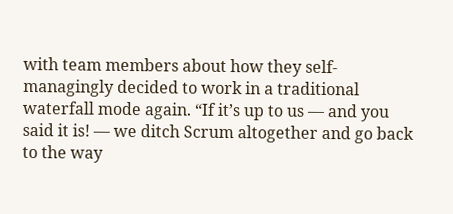with team members about how they self-managingly decided to work in a traditional waterfall mode again. “If it’s up to us — and you said it is! — we ditch Scrum altogether and go back to the way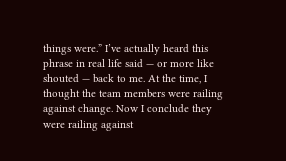things were.” I’ve actually heard this phrase in real life said — or more like shouted — back to me. At the time, I thought the team members were railing against change. Now I conclude they were railing against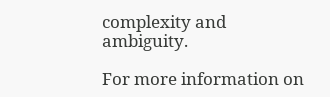complexity and ambiguity.

For more information on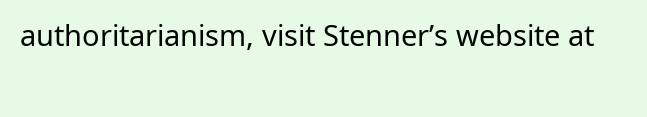authoritarianism, visit Stenner’s website at